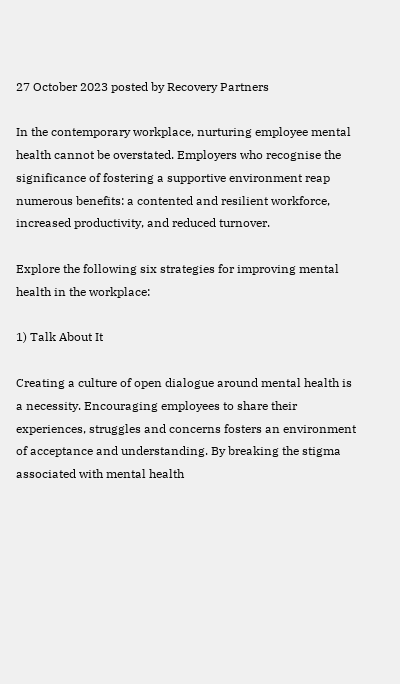27 October 2023 posted by Recovery Partners

In the contemporary workplace, nurturing employee mental health cannot be overstated. Employers who recognise the significance of fostering a supportive environment reap numerous benefits: a contented and resilient workforce, increased productivity, and reduced turnover.

Explore the following six strategies for improving mental health in the workplace:

1) Talk About It

Creating a culture of open dialogue around mental health is a necessity. Encouraging employees to share their experiences, struggles and concerns fosters an environment of acceptance and understanding. By breaking the stigma associated with mental health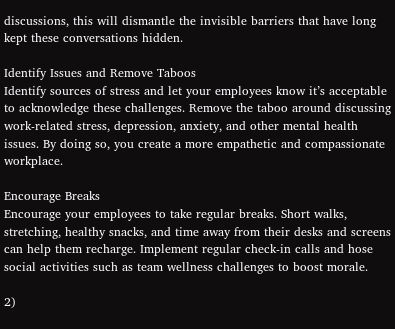discussions, this will dismantle the invisible barriers that have long kept these conversations hidden.

Identify Issues and Remove Taboos
Identify sources of stress and let your employees know it’s acceptable to acknowledge these challenges. Remove the taboo around discussing work-related stress, depression, anxiety, and other mental health issues. By doing so, you create a more empathetic and compassionate workplace.

Encourage Breaks
Encourage your employees to take regular breaks. Short walks, stretching, healthy snacks, and time away from their desks and screens can help them recharge. Implement regular check-in calls and hose social activities such as team wellness challenges to boost morale.

2)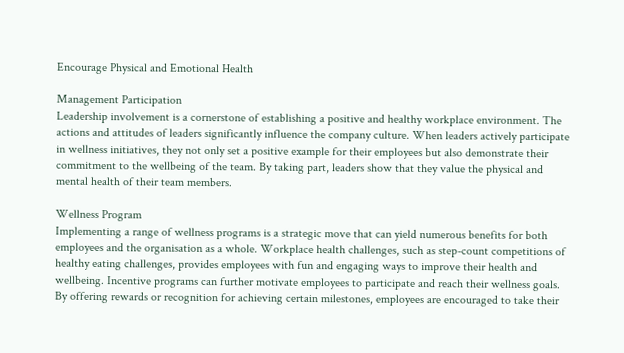Encourage Physical and Emotional Health

Management Participation
Leadership involvement is a cornerstone of establishing a positive and healthy workplace environment. The actions and attitudes of leaders significantly influence the company culture. When leaders actively participate in wellness initiatives, they not only set a positive example for their employees but also demonstrate their commitment to the wellbeing of the team. By taking part, leaders show that they value the physical and mental health of their team members.

Wellness Program
Implementing a range of wellness programs is a strategic move that can yield numerous benefits for both employees and the organisation as a whole. Workplace health challenges, such as step-count competitions of healthy eating challenges, provides employees with fun and engaging ways to improve their health and wellbeing. Incentive programs can further motivate employees to participate and reach their wellness goals. By offering rewards or recognition for achieving certain milestones, employees are encouraged to take their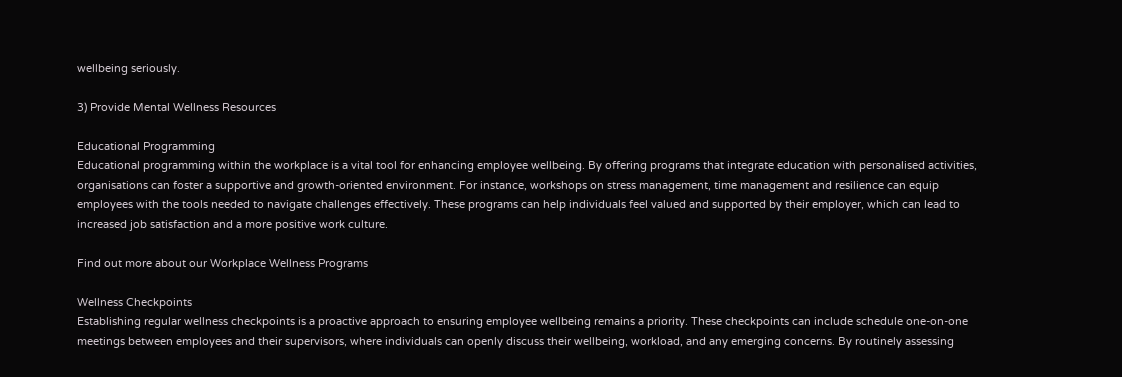wellbeing seriously.

3) Provide Mental Wellness Resources

Educational Programming
Educational programming within the workplace is a vital tool for enhancing employee wellbeing. By offering programs that integrate education with personalised activities, organisations can foster a supportive and growth-oriented environment. For instance, workshops on stress management, time management and resilience can equip employees with the tools needed to navigate challenges effectively. These programs can help individuals feel valued and supported by their employer, which can lead to increased job satisfaction and a more positive work culture.

Find out more about our Workplace Wellness Programs

Wellness Checkpoints
Establishing regular wellness checkpoints is a proactive approach to ensuring employee wellbeing remains a priority. These checkpoints can include schedule one-on-one meetings between employees and their supervisors, where individuals can openly discuss their wellbeing, workload, and any emerging concerns. By routinely assessing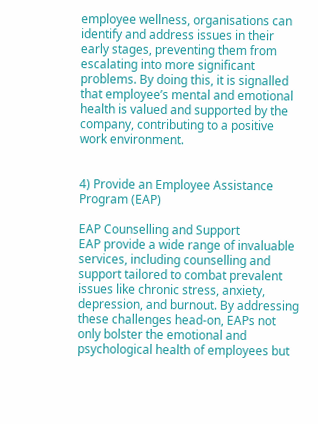employee wellness, organisations can identify and address issues in their early stages, preventing them from escalating into more significant problems. By doing this, it is signalled that employee’s mental and emotional health is valued and supported by the company, contributing to a positive work environment.


4) Provide an Employee Assistance Program (EAP)

EAP Counselling and Support
EAP provide a wide range of invaluable services, including counselling and support tailored to combat prevalent issues like chronic stress, anxiety, depression, and burnout. By addressing these challenges head-on, EAPs not only bolster the emotional and psychological health of employees but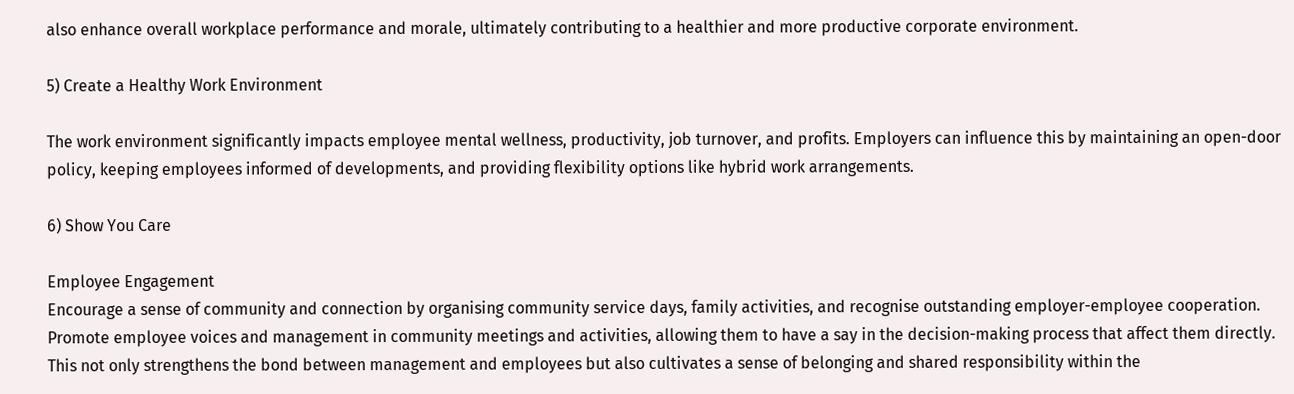also enhance overall workplace performance and morale, ultimately contributing to a healthier and more productive corporate environment.

5) Create a Healthy Work Environment

The work environment significantly impacts employee mental wellness, productivity, job turnover, and profits. Employers can influence this by maintaining an open-door policy, keeping employees informed of developments, and providing flexibility options like hybrid work arrangements.

6) Show You Care

Employee Engagement
Encourage a sense of community and connection by organising community service days, family activities, and recognise outstanding employer-employee cooperation. Promote employee voices and management in community meetings and activities, allowing them to have a say in the decision-making process that affect them directly. This not only strengthens the bond between management and employees but also cultivates a sense of belonging and shared responsibility within the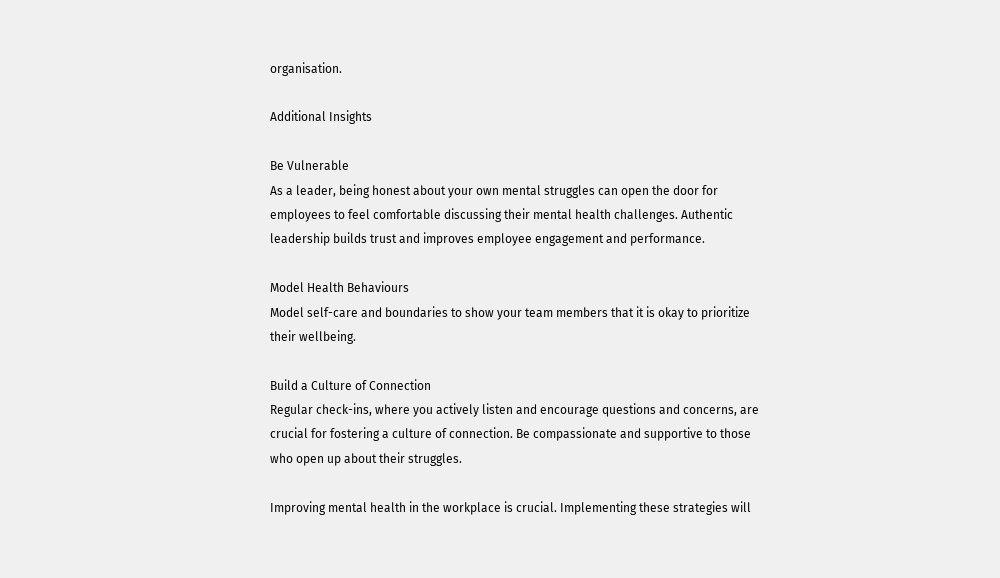organisation.

Additional Insights

Be Vulnerable
As a leader, being honest about your own mental struggles can open the door for employees to feel comfortable discussing their mental health challenges. Authentic leadership builds trust and improves employee engagement and performance.

Model Health Behaviours
Model self-care and boundaries to show your team members that it is okay to prioritize their wellbeing.

Build a Culture of Connection
Regular check-ins, where you actively listen and encourage questions and concerns, are crucial for fostering a culture of connection. Be compassionate and supportive to those who open up about their struggles.

Improving mental health in the workplace is crucial. Implementing these strategies will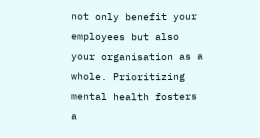not only benefit your employees but also your organisation as a whole. Prioritizing mental health fosters a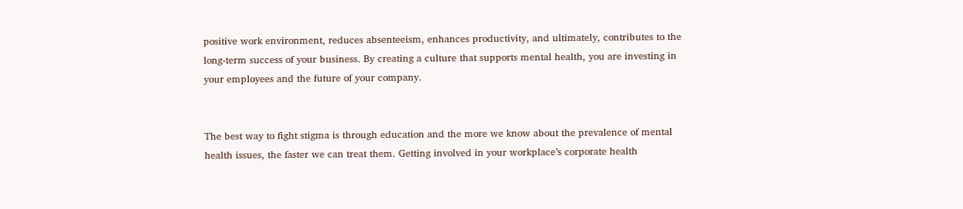positive work environment, reduces absenteeism, enhances productivity, and ultimately, contributes to the long-term success of your business. By creating a culture that supports mental health, you are investing in your employees and the future of your company.


The best way to fight stigma is through education and the more we know about the prevalence of mental health issues, the faster we can treat them. Getting involved in your workplace’s corporate health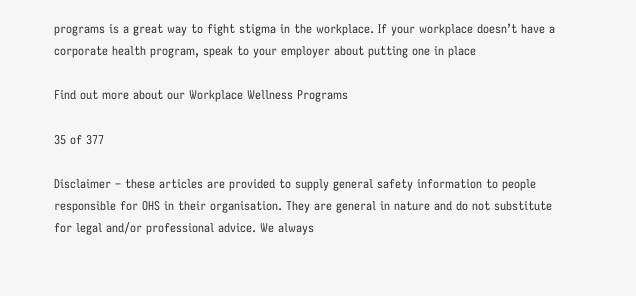programs is a great way to fight stigma in the workplace. If your workplace doesn’t have a corporate health program, speak to your employer about putting one in place

Find out more about our Workplace Wellness Programs

35 of 377

Disclaimer – these articles are provided to supply general safety information to people responsible for OHS in their organisation. They are general in nature and do not substitute for legal and/or professional advice. We always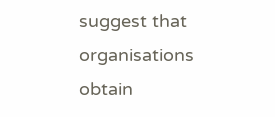suggest that organisations obtain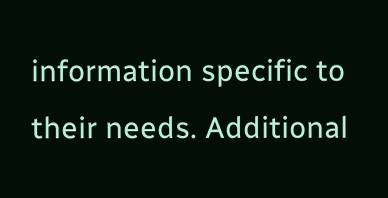information specific to their needs. Additional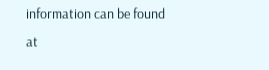information can be found at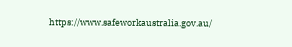https://www.safeworkaustralia.gov.au/